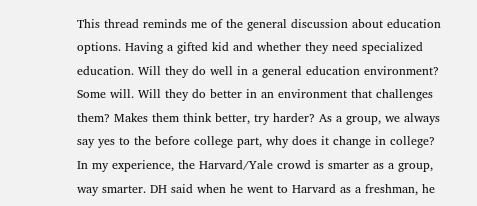This thread reminds me of the general discussion about education options. Having a gifted kid and whether they need specialized education. Will they do well in a general education environment? Some will. Will they do better in an environment that challenges them? Makes them think better, try harder? As a group, we always say yes to the before college part, why does it change in college? In my experience, the Harvard/Yale crowd is smarter as a group, way smarter. DH said when he went to Harvard as a freshman, he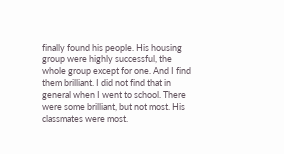finally found his people. His housing group were highly successful, the whole group except for one. And I find them brilliant. I did not find that in general when I went to school. There were some brilliant, but not most. His classmates were most.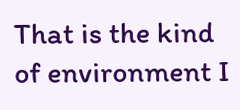That is the kind of environment I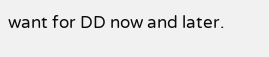want for DD now and later.